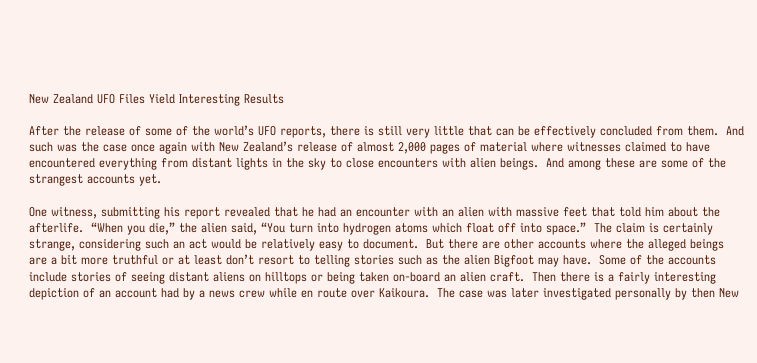New Zealand UFO Files Yield Interesting Results

After the release of some of the world’s UFO reports, there is still very little that can be effectively concluded from them.  And such was the case once again with New Zealand’s release of almost 2,000 pages of material where witnesses claimed to have encountered everything from distant lights in the sky to close encounters with alien beings.  And among these are some of the strangest accounts yet.

One witness, submitting his report revealed that he had an encounter with an alien with massive feet that told him about the afterlife.  “When you die,” the alien said, “You turn into hydrogen atoms which float off into space.”  The claim is certainly strange, considering such an act would be relatively easy to document.  But there are other accounts where the alleged beings are a bit more truthful or at least don’t resort to telling stories such as the alien Bigfoot may have.  Some of the accounts include stories of seeing distant aliens on hilltops or being taken on-board an alien craft.  Then there is a fairly interesting depiction of an account had by a news crew while en route over Kaikoura.  The case was later investigated personally by then New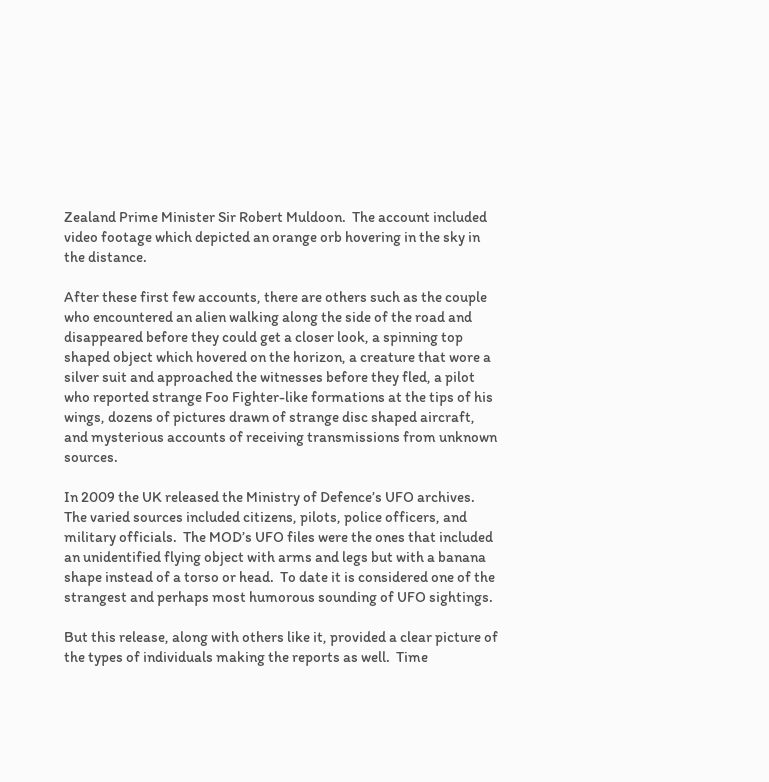Zealand Prime Minister Sir Robert Muldoon.  The account included video footage which depicted an orange orb hovering in the sky in the distance.

After these first few accounts, there are others such as the couple who encountered an alien walking along the side of the road and disappeared before they could get a closer look, a spinning top shaped object which hovered on the horizon, a creature that wore a silver suit and approached the witnesses before they fled, a pilot who reported strange Foo Fighter-like formations at the tips of his wings, dozens of pictures drawn of strange disc shaped aircraft, and mysterious accounts of receiving transmissions from unknown sources.

In 2009 the UK released the Ministry of Defence’s UFO archives.  The varied sources included citizens, pilots, police officers, and military officials.  The MOD’s UFO files were the ones that included an unidentified flying object with arms and legs but with a banana shape instead of a torso or head.  To date it is considered one of the strangest and perhaps most humorous sounding of UFO sightings.

But this release, along with others like it, provided a clear picture of the types of individuals making the reports as well.  Time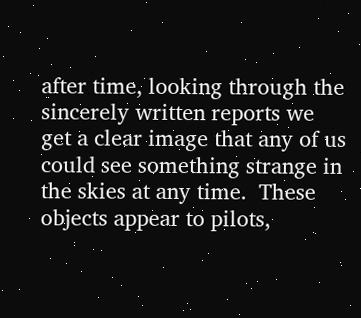after time, looking through the sincerely written reports we get a clear image that any of us could see something strange in the skies at any time.  These objects appear to pilots,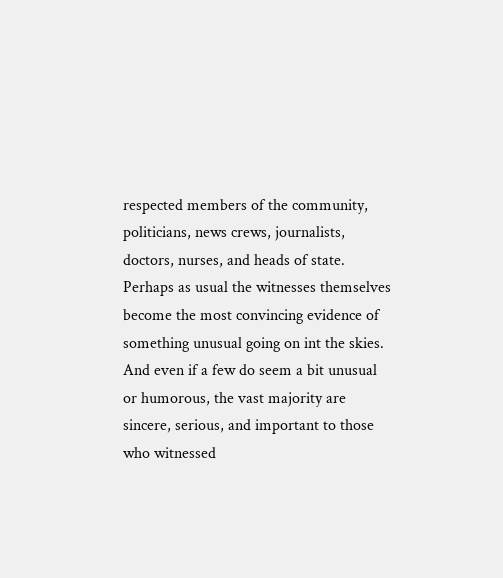respected members of the community, politicians, news crews, journalists, doctors, nurses, and heads of state.  Perhaps as usual the witnesses themselves become the most convincing evidence of something unusual going on int the skies.  And even if a few do seem a bit unusual or humorous, the vast majority are sincere, serious, and important to those who witnessed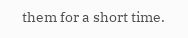them for a short time.